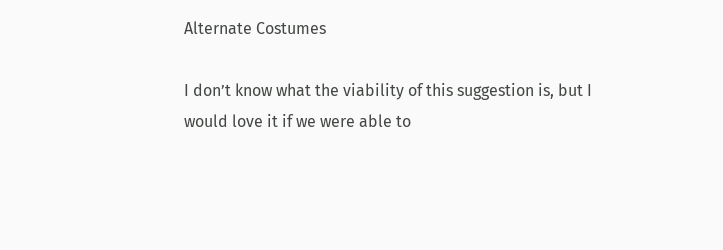Alternate Costumes

I don’t know what the viability of this suggestion is, but I would love it if we were able to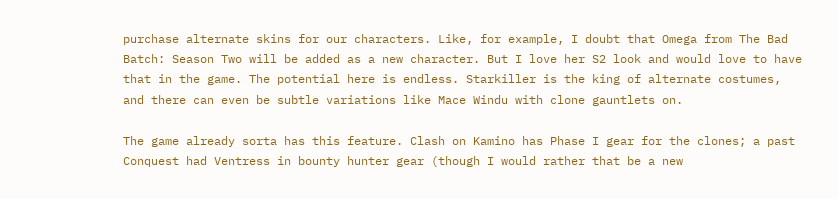purchase alternate skins for our characters. Like, for example, I doubt that Omega from The Bad Batch: Season Two will be added as a new character. But I love her S2 look and would love to have that in the game. The potential here is endless. Starkiller is the king of alternate costumes, and there can even be subtle variations like Mace Windu with clone gauntlets on.

The game already sorta has this feature. Clash on Kamino has Phase I gear for the clones; a past Conquest had Ventress in bounty hunter gear (though I would rather that be a new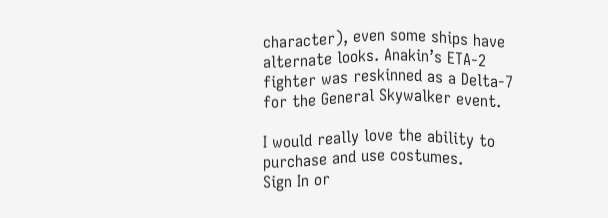character), even some ships have alternate looks. Anakin’s ETA-2 fighter was reskinned as a Delta-7 for the General Skywalker event.

I would really love the ability to purchase and use costumes.
Sign In or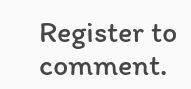Register to comment.